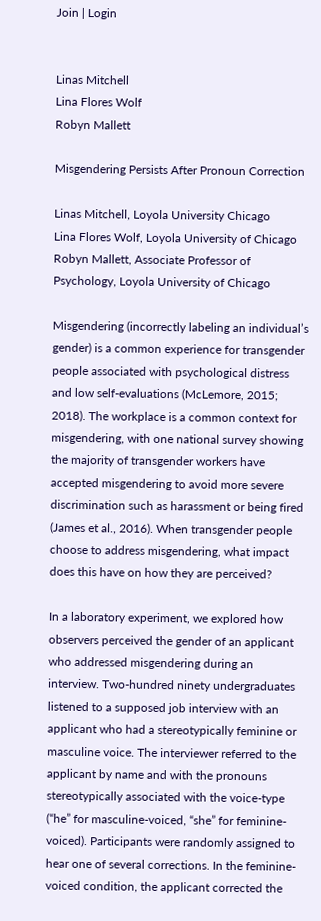Join | Login


Linas Mitchell
Lina Flores Wolf
Robyn Mallett

Misgendering Persists After Pronoun Correction

Linas Mitchell, Loyola University Chicago
Lina Flores Wolf, Loyola University of Chicago
Robyn Mallett, Associate Professor of Psychology, Loyola University of Chicago

Misgendering (incorrectly labeling an individual’s gender) is a common experience for transgender people associated with psychological distress and low self-evaluations (McLemore, 2015; 2018). The workplace is a common context for misgendering, with one national survey showing the majority of transgender workers have accepted misgendering to avoid more severe discrimination such as harassment or being fired (James et al., 2016). When transgender people choose to address misgendering, what impact does this have on how they are perceived?

In a laboratory experiment, we explored how observers perceived the gender of an applicant who addressed misgendering during an interview. Two-hundred ninety undergraduates listened to a supposed job interview with an applicant who had a stereotypically feminine or masculine voice. The interviewer referred to the applicant by name and with the pronouns stereotypically associated with the voice-type (“he” for masculine-voiced, “she” for feminine-voiced). Participants were randomly assigned to hear one of several corrections. In the feminine-voiced condition, the applicant corrected the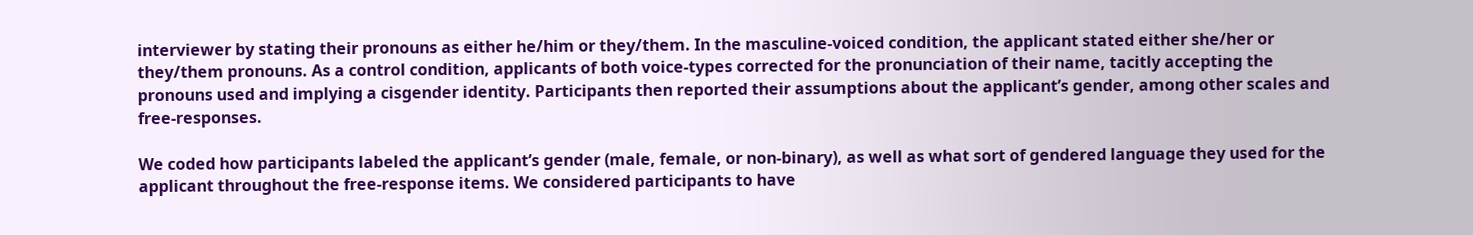interviewer by stating their pronouns as either he/him or they/them. In the masculine-voiced condition, the applicant stated either she/her or they/them pronouns. As a control condition, applicants of both voice-types corrected for the pronunciation of their name, tacitly accepting the pronouns used and implying a cisgender identity. Participants then reported their assumptions about the applicant’s gender, among other scales and free-responses.

We coded how participants labeled the applicant’s gender (male, female, or non-binary), as well as what sort of gendered language they used for the applicant throughout the free-response items. We considered participants to have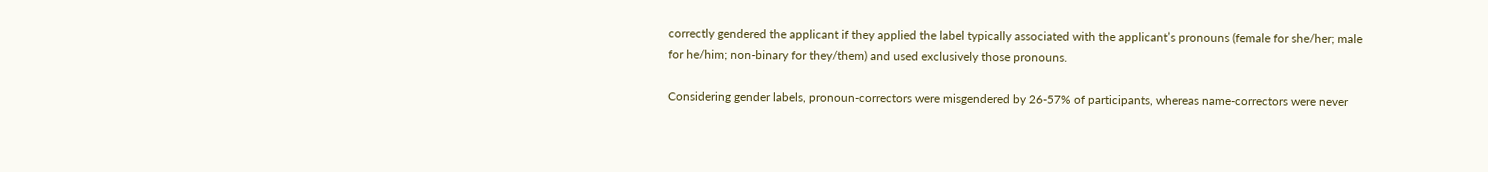correctly gendered the applicant if they applied the label typically associated with the applicant’s pronouns (female for she/her; male for he/him; non-binary for they/them) and used exclusively those pronouns.

Considering gender labels, pronoun-correctors were misgendered by 26-57% of participants, whereas name-correctors were never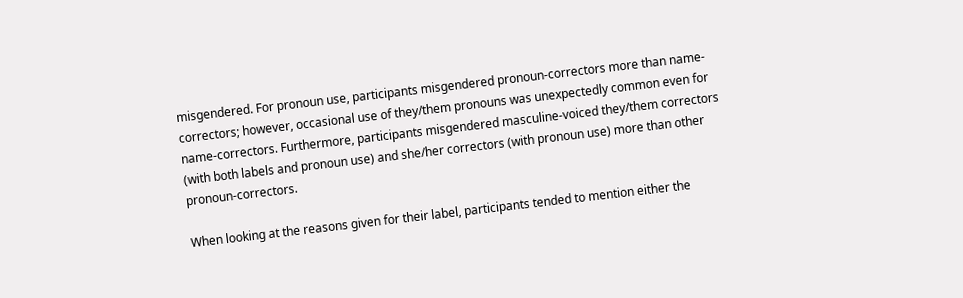misgendered. For pronoun use, participants misgendered pronoun-correctors more than name-correctors; however, occasional use of they/them pronouns was unexpectedly common even for name-correctors. Furthermore, participants misgendered masculine-voiced they/them correctors (with both labels and pronoun use) and she/her correctors (with pronoun use) more than other pronoun-correctors.

When looking at the reasons given for their label, participants tended to mention either the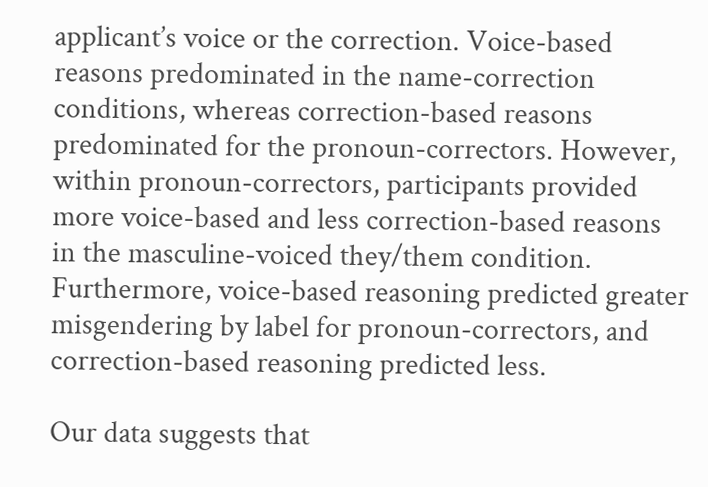applicant’s voice or the correction. Voice-based reasons predominated in the name-correction conditions, whereas correction-based reasons predominated for the pronoun-correctors. However, within pronoun-correctors, participants provided more voice-based and less correction-based reasons in the masculine-voiced they/them condition. Furthermore, voice-based reasoning predicted greater misgendering by label for pronoun-correctors, and correction-based reasoning predicted less.

Our data suggests that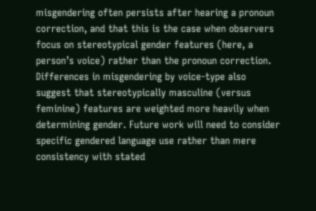misgendering often persists after hearing a pronoun correction, and that this is the case when observers focus on stereotypical gender features (here, a person’s voice) rather than the pronoun correction. Differences in misgendering by voice-type also suggest that stereotypically masculine (versus feminine) features are weighted more heavily when determining gender. Future work will need to consider specific gendered language use rather than mere consistency with stated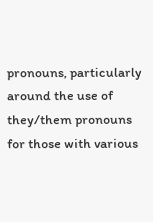pronouns, particularly around the use of they/them pronouns for those with various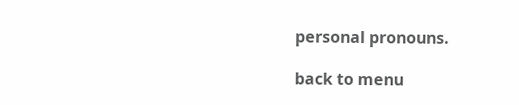personal pronouns.

back to menu